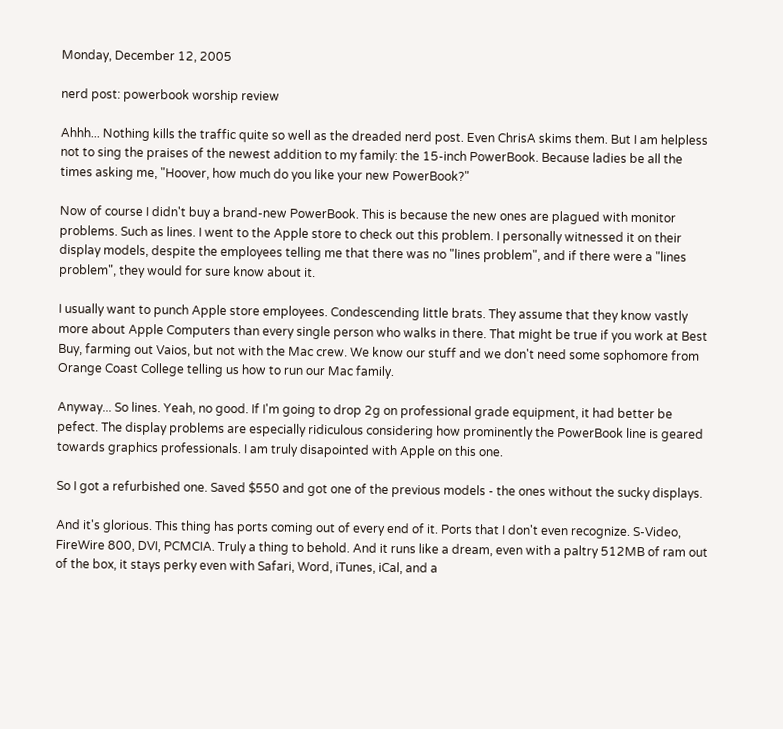Monday, December 12, 2005

nerd post: powerbook worship review

Ahhh... Nothing kills the traffic quite so well as the dreaded nerd post. Even ChrisA skims them. But I am helpless not to sing the praises of the newest addition to my family: the 15-inch PowerBook. Because ladies be all the times asking me, "Hoover, how much do you like your new PowerBook?"

Now of course I didn't buy a brand-new PowerBook. This is because the new ones are plagued with monitor problems. Such as lines. I went to the Apple store to check out this problem. I personally witnessed it on their display models, despite the employees telling me that there was no "lines problem", and if there were a "lines problem", they would for sure know about it.

I usually want to punch Apple store employees. Condescending little brats. They assume that they know vastly more about Apple Computers than every single person who walks in there. That might be true if you work at Best Buy, farming out Vaios, but not with the Mac crew. We know our stuff and we don't need some sophomore from Orange Coast College telling us how to run our Mac family.

Anyway... So lines. Yeah, no good. If I'm going to drop 2g on professional grade equipment, it had better be pefect. The display problems are especially ridiculous considering how prominently the PowerBook line is geared towards graphics professionals. I am truly disapointed with Apple on this one.

So I got a refurbished one. Saved $550 and got one of the previous models - the ones without the sucky displays.

And it's glorious. This thing has ports coming out of every end of it. Ports that I don't even recognize. S-Video, FireWire 800, DVI, PCMCIA. Truly a thing to behold. And it runs like a dream, even with a paltry 512MB of ram out of the box, it stays perky even with Safari, Word, iTunes, iCal, and a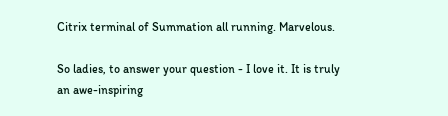Citrix terminal of Summation all running. Marvelous.

So ladies, to answer your question - I love it. It is truly an awe-inspiring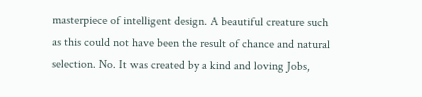masterpiece of intelligent design. A beautiful creature such as this could not have been the result of chance and natural selection. No. It was created by a kind and loving Jobs,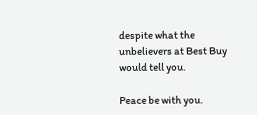despite what the unbelievers at Best Buy would tell you.

Peace be with you.